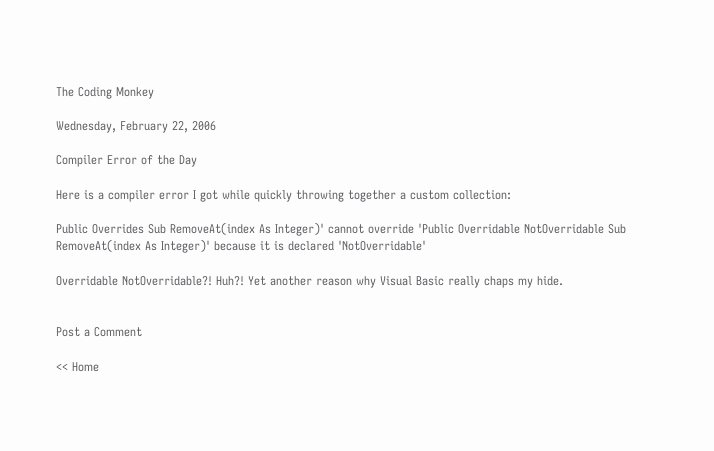The Coding Monkey

Wednesday, February 22, 2006

Compiler Error of the Day

Here is a compiler error I got while quickly throwing together a custom collection:

Public Overrides Sub RemoveAt(index As Integer)' cannot override 'Public Overridable NotOverridable Sub RemoveAt(index As Integer)' because it is declared 'NotOverridable'

Overridable NotOverridable?! Huh?! Yet another reason why Visual Basic really chaps my hide.


Post a Comment

<< Home